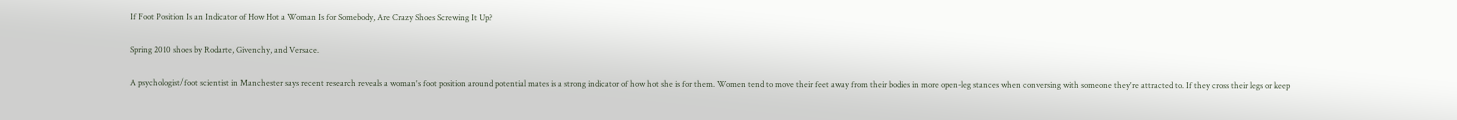If Foot Position Is an Indicator of How Hot a Woman Is for Somebody, Are Crazy Shoes Screwing It Up?

Spring 2010 shoes by Rodarte, Givenchy, and Versace.

A psychologist/foot scientist in Manchester says recent research reveals a woman's foot position around potential mates is a strong indicator of how hot she is for them. Women tend to move their feet away from their bodies in more open-leg stances when conversing with someone they're attracted to. If they cross their legs or keep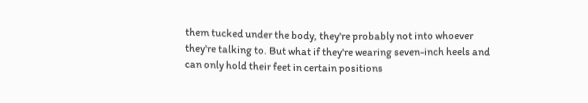them tucked under the body, they're probably not into whoever they're talking to. But what if they're wearing seven-inch heels and can only hold their feet in certain positions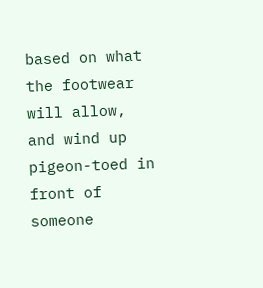based on what the footwear will allow, and wind up pigeon-toed in front of someone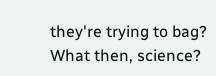they're trying to bag? What then, science?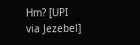Hm? [UPI via Jezebel]